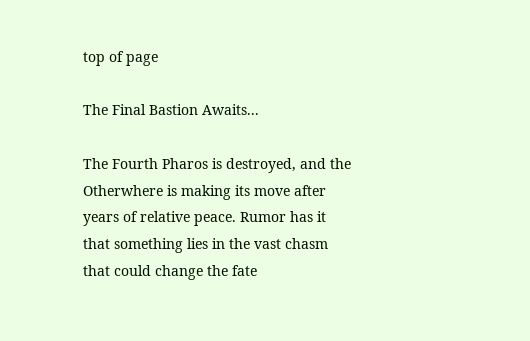top of page

The Final Bastion Awaits...

The Fourth Pharos is destroyed, and the Otherwhere is making its move after years of relative peace. Rumor has it that something lies in the vast chasm that could change the fate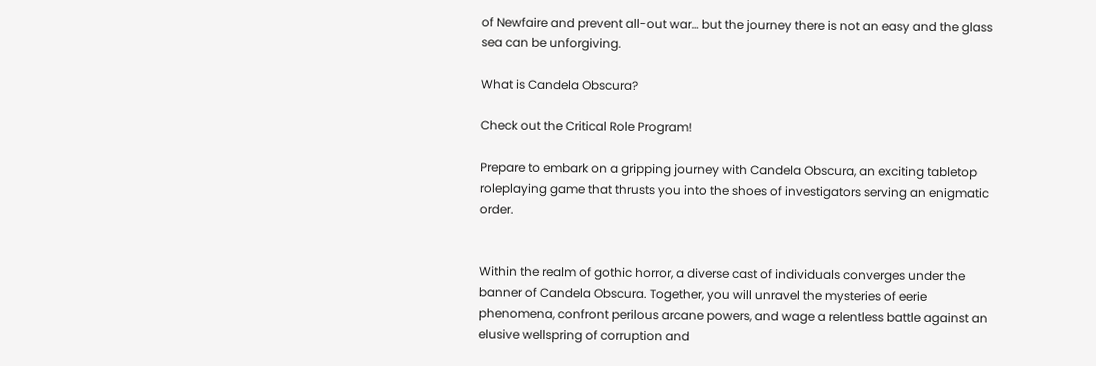of Newfaire and prevent all-out war… but the journey there is not an easy and the glass sea can be unforgiving.

What is Candela Obscura?

Check out the Critical Role Program!

Prepare to embark on a gripping journey with Candela Obscura, an exciting tabletop roleplaying game that thrusts you into the shoes of investigators serving an enigmatic order.


Within the realm of gothic horror, a diverse cast of individuals converges under the banner of Candela Obscura. Together, you will unravel the mysteries of eerie phenomena, confront perilous arcane powers, and wage a relentless battle against an elusive wellspring of corruption and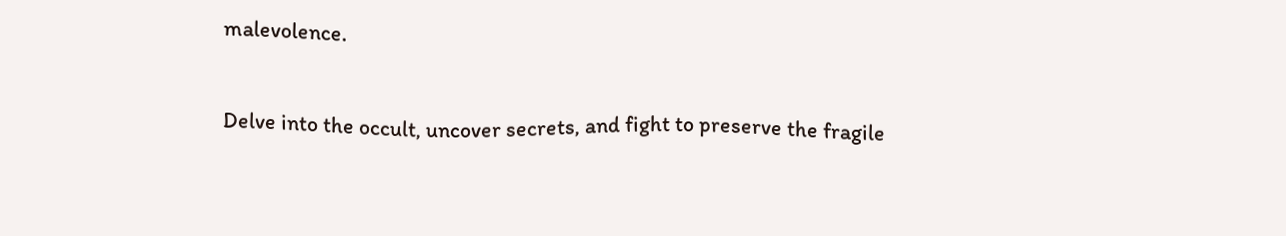malevolence.


Delve into the occult, uncover secrets, and fight to preserve the fragile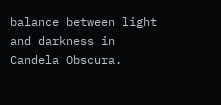balance between light and darkness in Candela Obscura.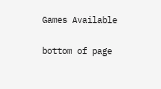Games Available

bottom of page